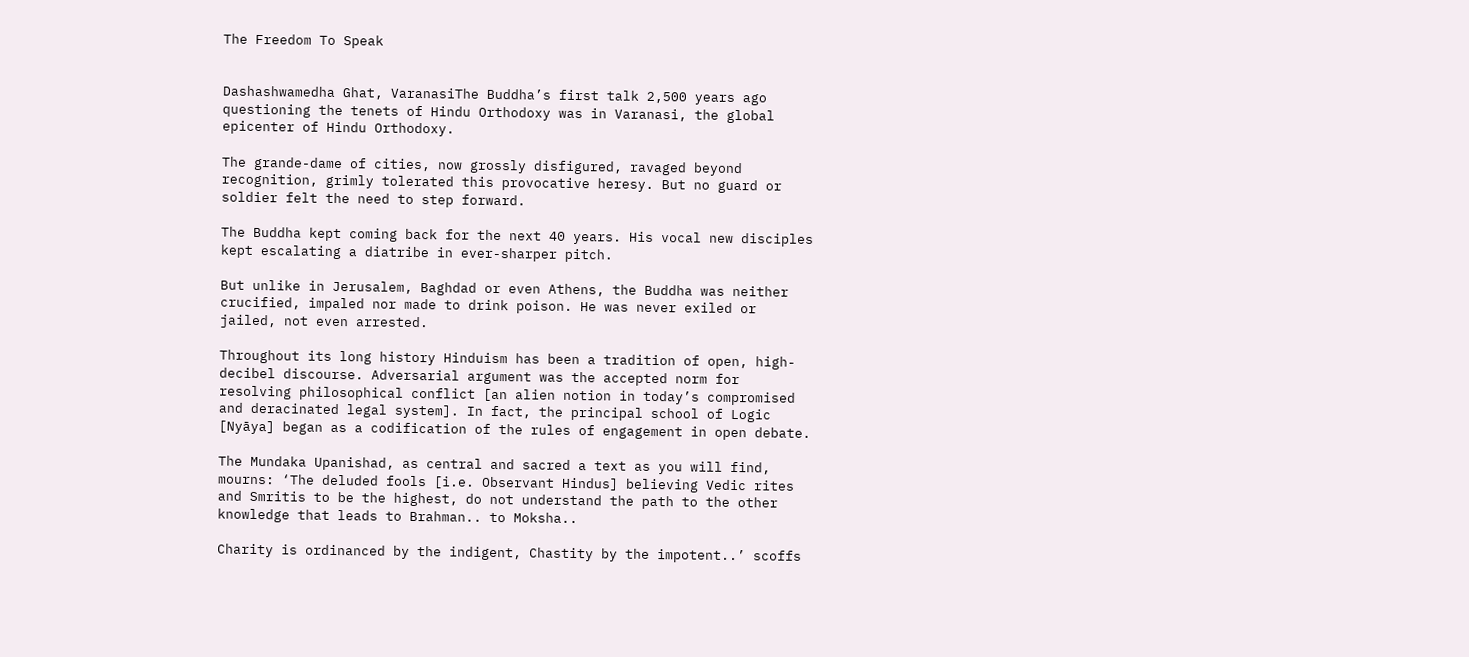The Freedom To Speak


Dashashwamedha Ghat, VaranasiThe Buddha’s first talk 2,500 years ago questioning the tenets of Hindu Orthodoxy was in Varanasi, the global epicenter of Hindu Orthodoxy.

The grande-dame of cities, now grossly disfigured, ravaged beyond recognition, grimly tolerated this provocative heresy. But no guard or soldier felt the need to step forward.

The Buddha kept coming back for the next 40 years. His vocal new disciples kept escalating a diatribe in ever-sharper pitch.

But unlike in Jerusalem, Baghdad or even Athens, the Buddha was neither crucified, impaled nor made to drink poison. He was never exiled or jailed, not even arrested.

Throughout its long history Hinduism has been a tradition of open, high-decibel discourse. Adversarial argument was the accepted norm for resolving philosophical conflict [an alien notion in today’s compromised and deracinated legal system]. In fact, the principal school of Logic [Nyāya] began as a codification of the rules of engagement in open debate.

The Mundaka Upanishad, as central and sacred a text as you will find, mourns: ‘The deluded fools [i.e. Observant Hindus] believing Vedic rites and Smritis to be the highest, do not understand the path to the other knowledge that leads to Brahman.. to Moksha..

Charity is ordinanced by the indigent, Chastity by the impotent..’ scoffs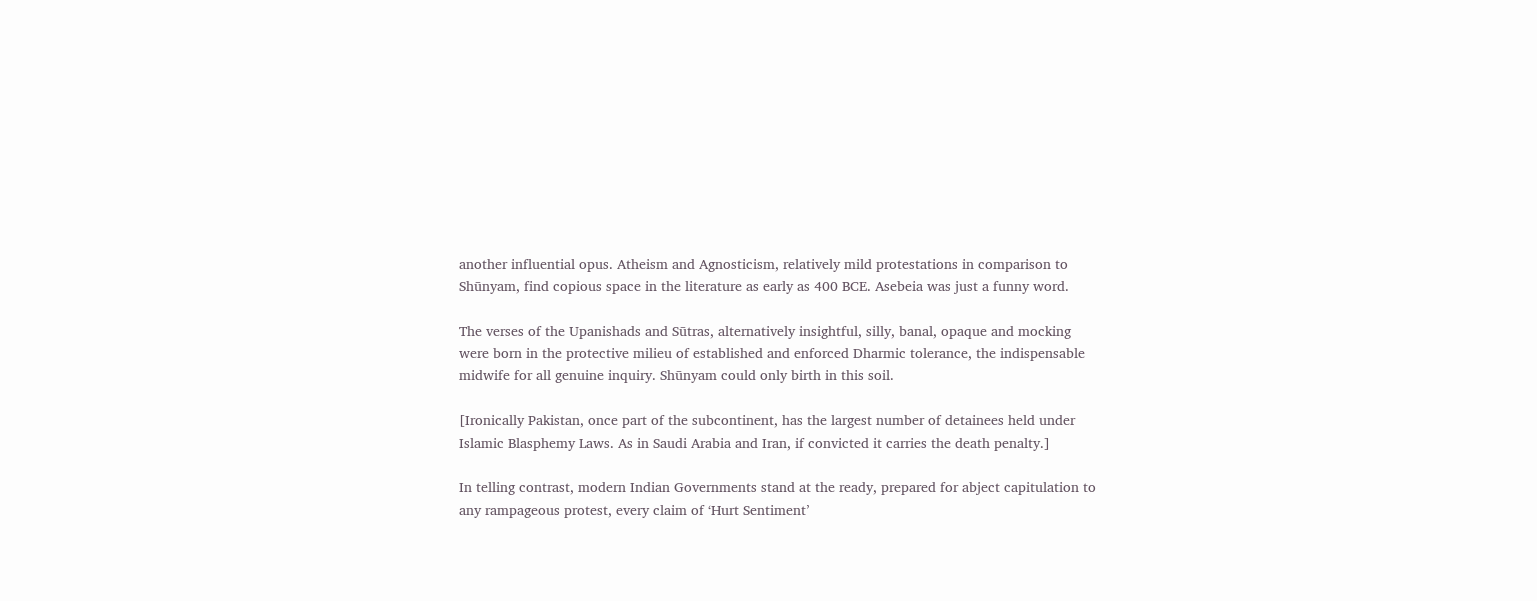another influential opus. Atheism and Agnosticism, relatively mild protestations in comparison to Shūnyam, find copious space in the literature as early as 400 BCE. Asebeia was just a funny word.

The verses of the Upanishads and Sūtras, alternatively insightful, silly, banal, opaque and mocking were born in the protective milieu of established and enforced Dharmic tolerance, the indispensable midwife for all genuine inquiry. Shūnyam could only birth in this soil.

[Ironically Pakistan, once part of the subcontinent, has the largest number of detainees held under Islamic Blasphemy Laws. As in Saudi Arabia and Iran, if convicted it carries the death penalty.]

In telling contrast, modern Indian Governments stand at the ready, prepared for abject capitulation to any rampageous protest, every claim of ‘Hurt Sentiment’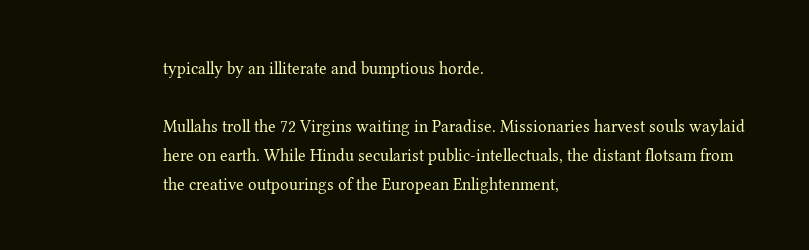typically by an illiterate and bumptious horde.

Mullahs troll the 72 Virgins waiting in Paradise. Missionaries harvest souls waylaid here on earth. While Hindu secularist public-intellectuals, the distant flotsam from the creative outpourings of the European Enlightenment,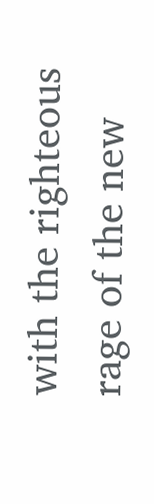with the righteous rage of the new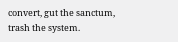convert, gut the sanctum, trash the system.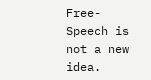Free-Speech is not a new idea.